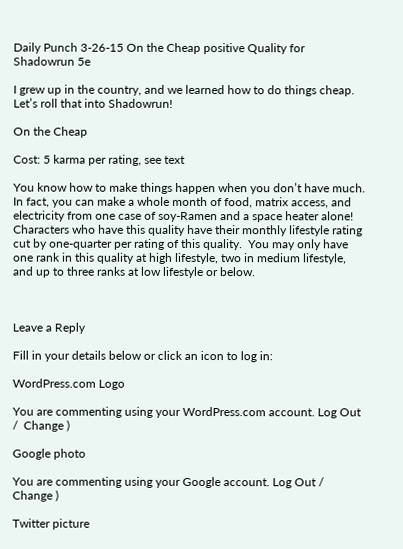Daily Punch 3-26-15 On the Cheap positive Quality for Shadowrun 5e

I grew up in the country, and we learned how to do things cheap.  Let’s roll that into Shadowrun!

On the Cheap

Cost: 5 karma per rating, see text

You know how to make things happen when you don’t have much.  In fact, you can make a whole month of food, matrix access, and electricity from one case of soy-Ramen and a space heater alone!  Characters who have this quality have their monthly lifestyle rating cut by one-quarter per rating of this quality.  You may only have one rank in this quality at high lifestyle, two in medium lifestyle, and up to three ranks at low lifestyle or below.



Leave a Reply

Fill in your details below or click an icon to log in:

WordPress.com Logo

You are commenting using your WordPress.com account. Log Out /  Change )

Google photo

You are commenting using your Google account. Log Out /  Change )

Twitter picture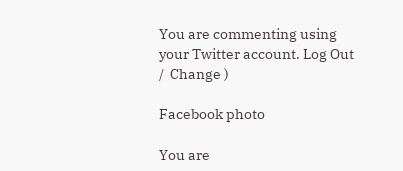You are commenting using your Twitter account. Log Out /  Change )

Facebook photo

You are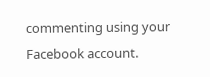commenting using your Facebook account.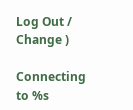Log Out /  Change )

Connecting to %s